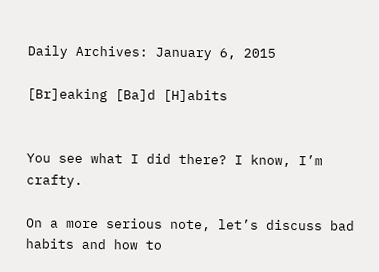Daily Archives: January 6, 2015

[Br]eaking [Ba]d [H]abits


You see what I did there? I know, I’m crafty.

On a more serious note, let’s discuss bad habits and how to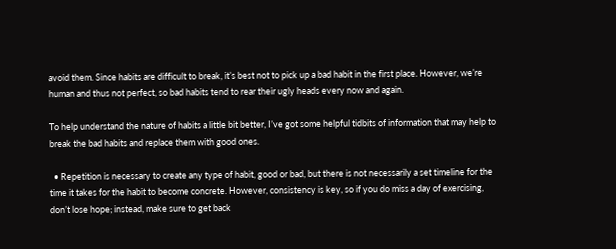avoid them. Since habits are difficult to break, it’s best not to pick up a bad habit in the first place. However, we’re human and thus not perfect, so bad habits tend to rear their ugly heads every now and again.

To help understand the nature of habits a little bit better, I’ve got some helpful tidbits of information that may help to break the bad habits and replace them with good ones.

  • Repetition is necessary to create any type of habit, good or bad, but there is not necessarily a set timeline for the time it takes for the habit to become concrete. However, consistency is key, so if you do miss a day of exercising, don’t lose hope; instead, make sure to get back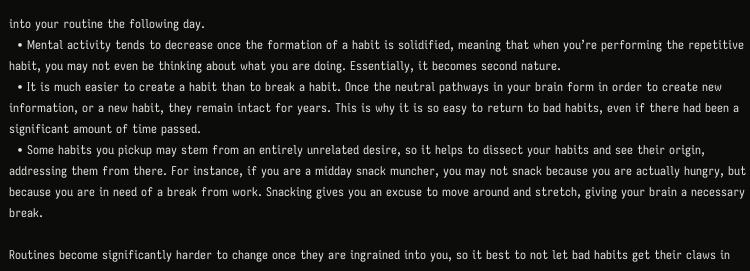into your routine the following day.
  • Mental activity tends to decrease once the formation of a habit is solidified, meaning that when you’re performing the repetitive habit, you may not even be thinking about what you are doing. Essentially, it becomes second nature.
  • It is much easier to create a habit than to break a habit. Once the neutral pathways in your brain form in order to create new information, or a new habit, they remain intact for years. This is why it is so easy to return to bad habits, even if there had been a significant amount of time passed.
  • Some habits you pickup may stem from an entirely unrelated desire, so it helps to dissect your habits and see their origin, addressing them from there. For instance, if you are a midday snack muncher, you may not snack because you are actually hungry, but because you are in need of a break from work. Snacking gives you an excuse to move around and stretch, giving your brain a necessary break.

Routines become significantly harder to change once they are ingrained into you, so it best to not let bad habits get their claws in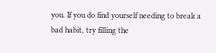you. If you do find yourself needing to break a bad habit, try filling the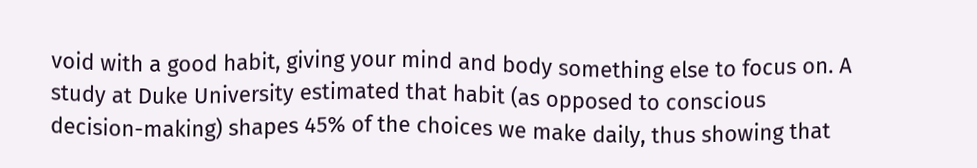void with a good habit, giving your mind and body something else to focus on. A study at Duke University estimated that habit (as opposed to conscious decision-making) shapes 45% of the choices we make daily, thus showing that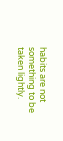habits are not something to be taken lightly.